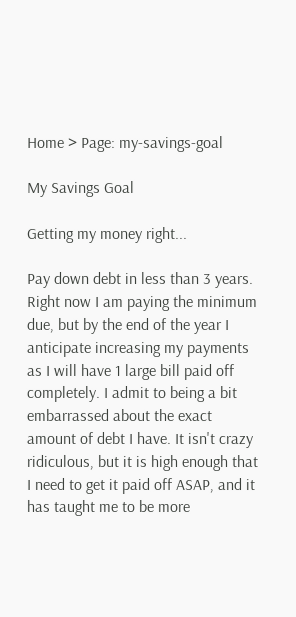Home > Page: my-savings-goal

My Savings Goal

Getting my money right...

Pay down debt in less than 3 years. Right now I am paying the minimum due, but by the end of the year I anticipate increasing my payments as I will have 1 large bill paid off completely. I admit to being a bit embarrassed about the exact amount of debt I have. It isn't crazy ridiculous, but it is high enough that I need to get it paid off ASAP, and it has taught me to be more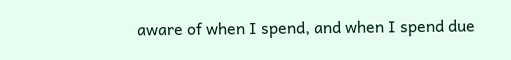aware of when I spend, and when I spend due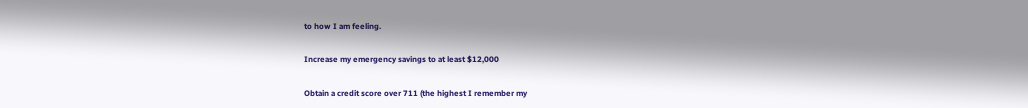to how I am feeling.

Increase my emergency savings to at least $12,000

Obtain a credit score over 711 (the highest I remember my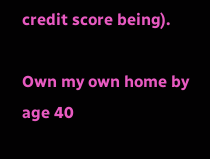credit score being).

Own my own home by age 40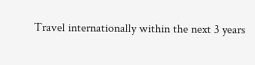Travel internationally within the next 3 years